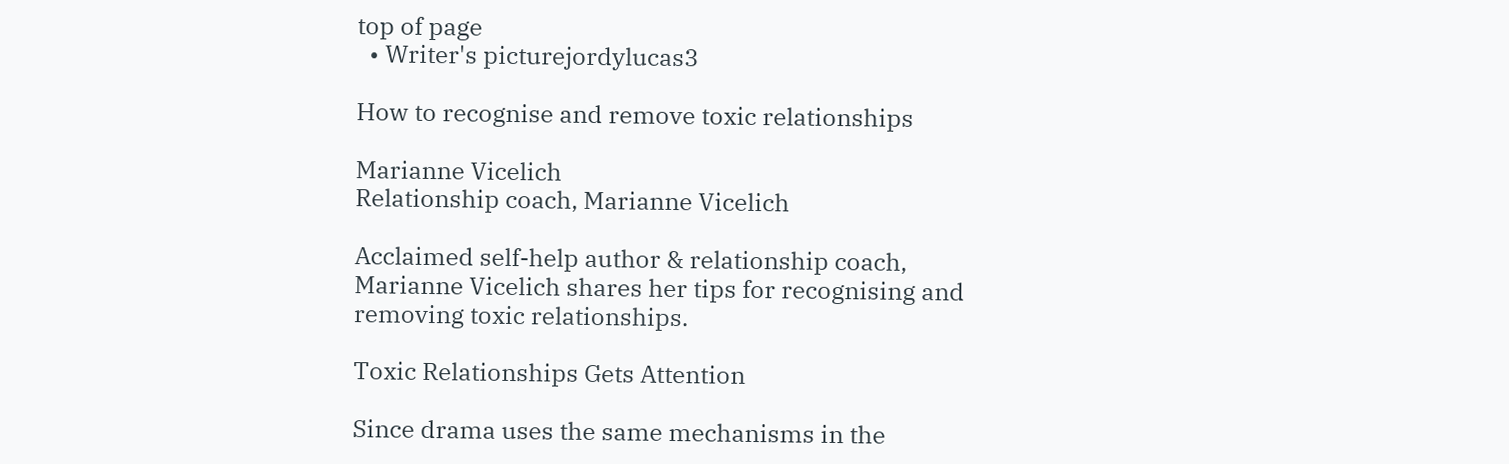top of page
  • Writer's picturejordylucas3

How to recognise and remove toxic relationships

Marianne Vicelich
Relationship coach, Marianne Vicelich

Acclaimed self-help author & relationship coach, Marianne Vicelich shares her tips for recognising and removing toxic relationships.

Toxic Relationships Gets Attention

Since drama uses the same mechanisms in the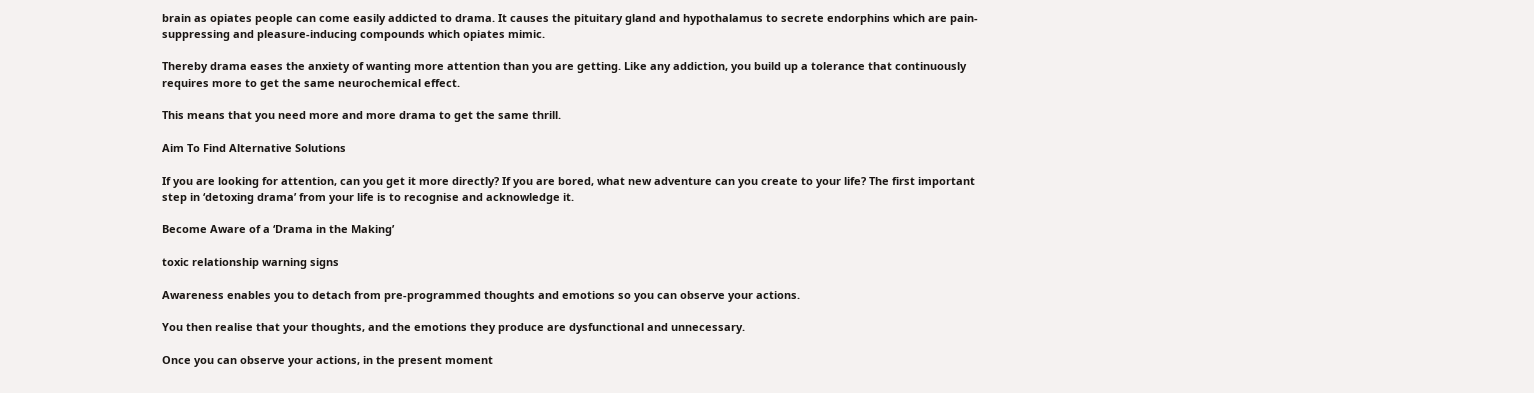brain as opiates people can come easily addicted to drama. It causes the pituitary gland and hypothalamus to secrete endorphins which are pain-suppressing and pleasure-inducing compounds which opiates mimic.

Thereby drama eases the anxiety of wanting more attention than you are getting. Like any addiction, you build up a tolerance that continuously requires more to get the same neurochemical effect.

This means that you need more and more drama to get the same thrill.

Aim To Find Alternative Solutions

If you are looking for attention, can you get it more directly? If you are bored, what new adventure can you create to your life? The first important step in ‘detoxing drama’ from your life is to recognise and acknowledge it.

Become Aware of a ‘Drama in the Making’

toxic relationship warning signs

Awareness enables you to detach from pre-programmed thoughts and emotions so you can observe your actions.

You then realise that your thoughts, and the emotions they produce are dysfunctional and unnecessary.

Once you can observe your actions, in the present moment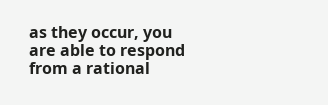as they occur, you are able to respond from a rational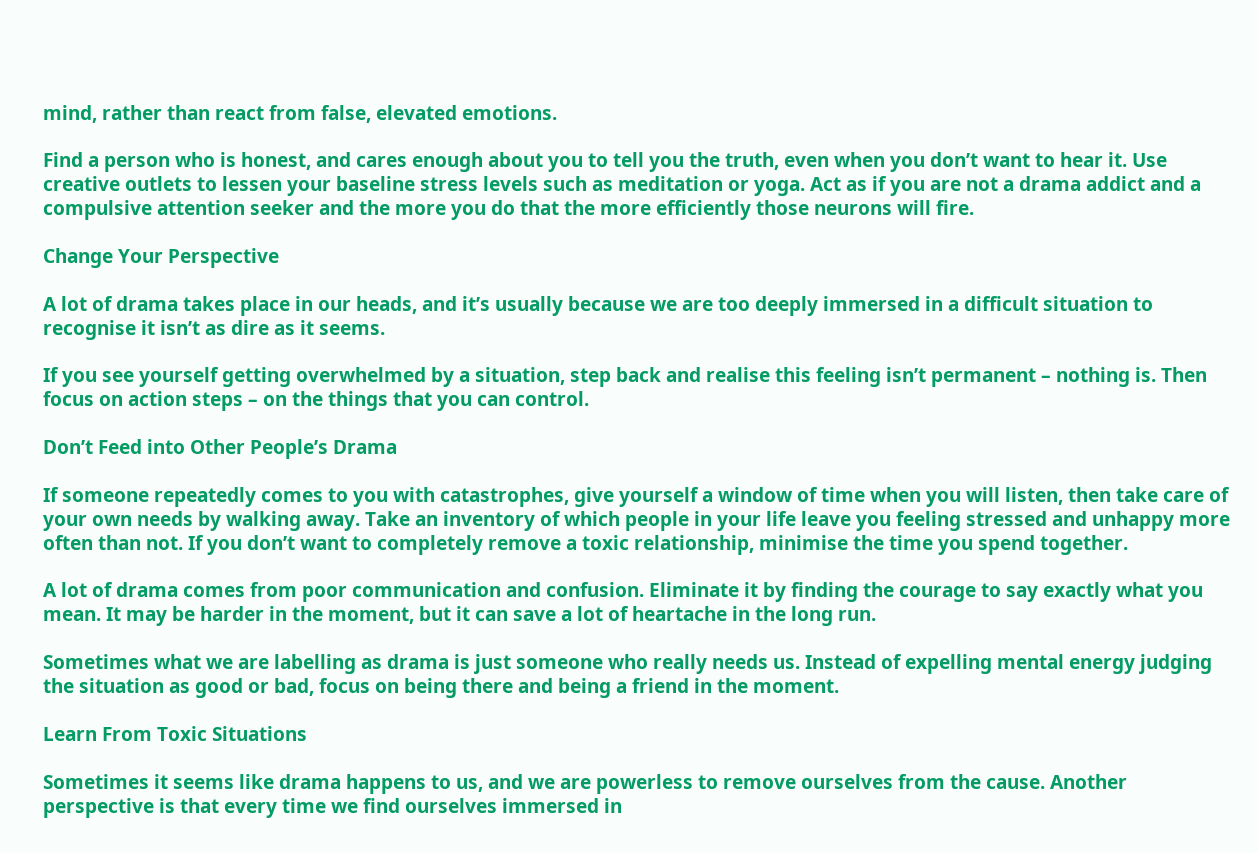mind, rather than react from false, elevated emotions.

Find a person who is honest, and cares enough about you to tell you the truth, even when you don’t want to hear it. Use creative outlets to lessen your baseline stress levels such as meditation or yoga. Act as if you are not a drama addict and a compulsive attention seeker and the more you do that the more efficiently those neurons will fire.

Change Your Perspective

A lot of drama takes place in our heads, and it’s usually because we are too deeply immersed in a difficult situation to recognise it isn’t as dire as it seems.

If you see yourself getting overwhelmed by a situation, step back and realise this feeling isn’t permanent – nothing is. Then focus on action steps – on the things that you can control.

Don’t Feed into Other People’s Drama

If someone repeatedly comes to you with catastrophes, give yourself a window of time when you will listen, then take care of your own needs by walking away. Take an inventory of which people in your life leave you feeling stressed and unhappy more often than not. If you don’t want to completely remove a toxic relationship, minimise the time you spend together.

A lot of drama comes from poor communication and confusion. Eliminate it by finding the courage to say exactly what you mean. It may be harder in the moment, but it can save a lot of heartache in the long run.

Sometimes what we are labelling as drama is just someone who really needs us. Instead of expelling mental energy judging the situation as good or bad, focus on being there and being a friend in the moment.

Learn From Toxic Situations

Sometimes it seems like drama happens to us, and we are powerless to remove ourselves from the cause. Another perspective is that every time we find ourselves immersed in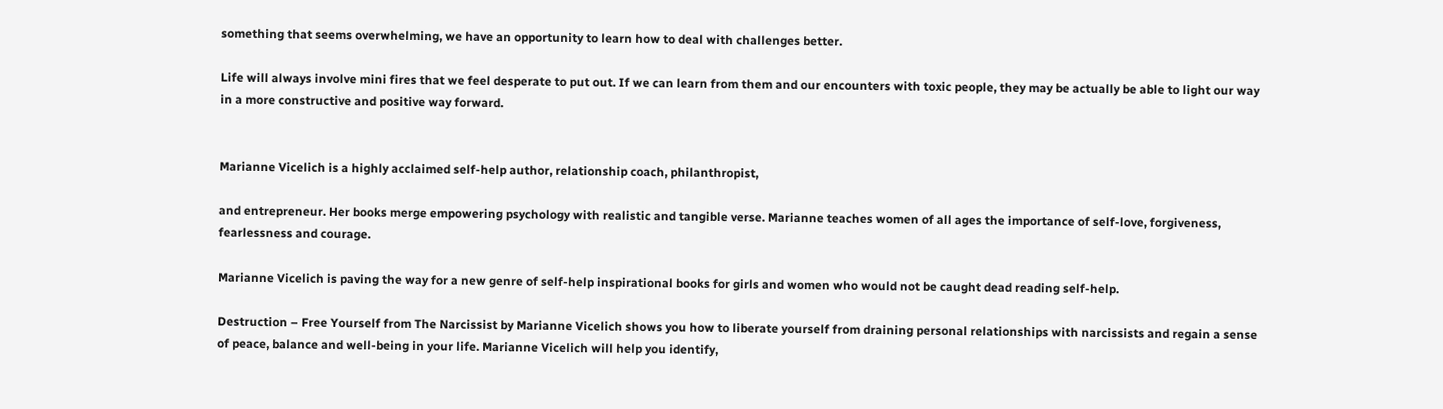something that seems overwhelming, we have an opportunity to learn how to deal with challenges better.

Life will always involve mini fires that we feel desperate to put out. If we can learn from them and our encounters with toxic people, they may be actually be able to light our way in a more constructive and positive way forward.


Marianne Vicelich is a highly acclaimed self-help author, relationship coach, philanthropist,

and entrepreneur. Her books merge empowering psychology with realistic and tangible verse. Marianne teaches women of all ages the importance of self-love, forgiveness, fearlessness and courage.

Marianne Vicelich is paving the way for a new genre of self-help inspirational books for girls and women who would not be caught dead reading self-help.

Destruction – Free Yourself from The Narcissist by Marianne Vicelich shows you how to liberate yourself from draining personal relationships with narcissists and regain a sense of peace, balance and well-being in your life. Marianne Vicelich will help you identify,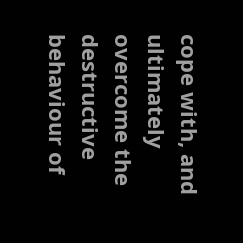cope with, and ultimately overcome the destructive behaviour of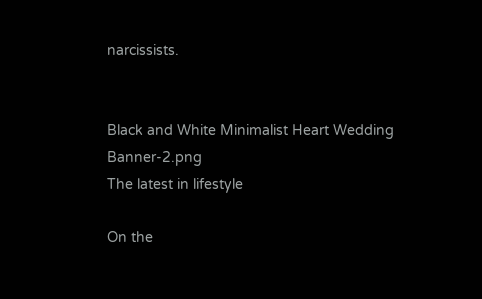narcissists.


Black and White Minimalist Heart Wedding Banner-2.png
The latest in lifestyle

On the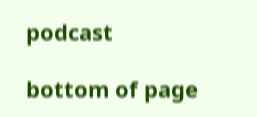podcast

bottom of page